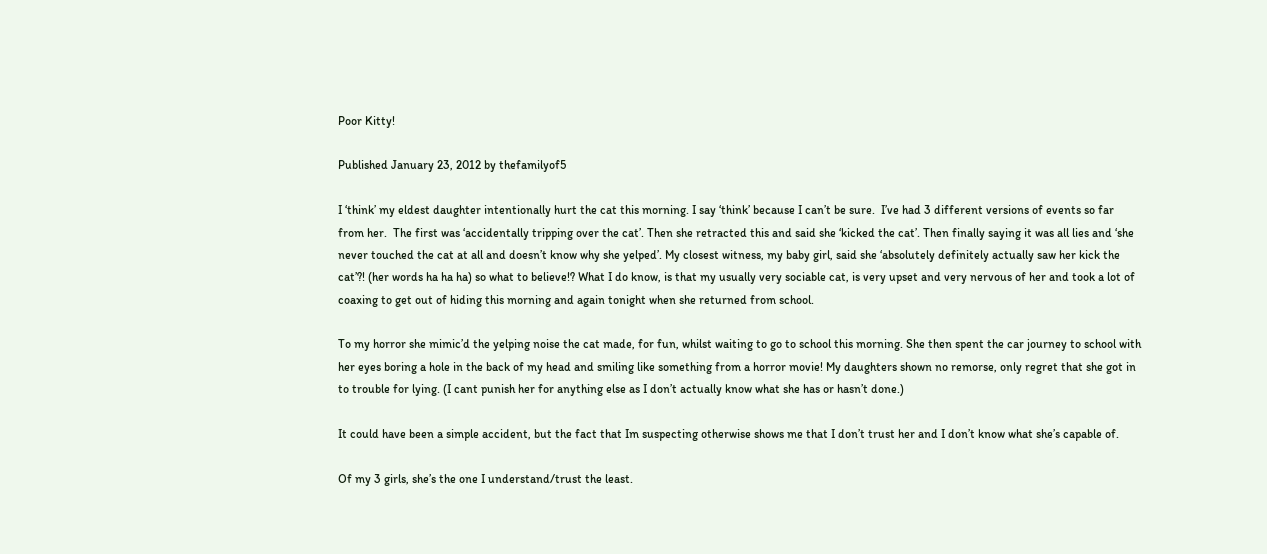Poor Kitty!

Published January 23, 2012 by thefamilyof5

I ‘think’ my eldest daughter intentionally hurt the cat this morning. I say ‘think’ because I can’t be sure.  I’ve had 3 different versions of events so far from her.  The first was ‘accidentally tripping over the cat’. Then she retracted this and said she ‘kicked the cat’. Then finally saying it was all lies and ‘she never touched the cat at all and doesn’t know why she yelped’. My closest witness, my baby girl, said she ‘absolutely definitely actually saw her kick the cat’?! (her words ha ha ha) so what to believe!? What I do know, is that my usually very sociable cat, is very upset and very nervous of her and took a lot of coaxing to get out of hiding this morning and again tonight when she returned from school.

To my horror she mimic’d the yelping noise the cat made, for fun, whilst waiting to go to school this morning. She then spent the car journey to school with her eyes boring a hole in the back of my head and smiling like something from a horror movie! My daughters shown no remorse, only regret that she got in to trouble for lying. (I cant punish her for anything else as I don’t actually know what she has or hasn’t done.)

It could have been a simple accident, but the fact that Im suspecting otherwise shows me that I don’t trust her and I don’t know what she’s capable of.

Of my 3 girls, she’s the one I understand/trust the least.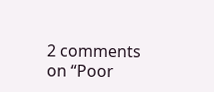2 comments on “Poor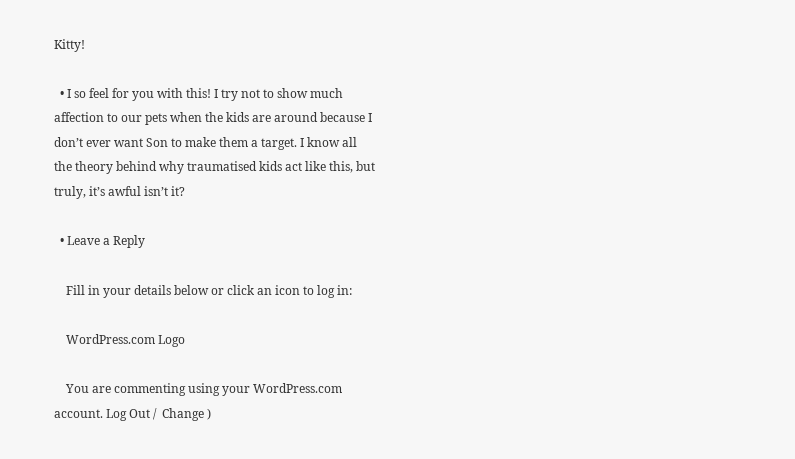Kitty!

  • I so feel for you with this! I try not to show much affection to our pets when the kids are around because I don’t ever want Son to make them a target. I know all the theory behind why traumatised kids act like this, but truly, it’s awful isn’t it?

  • Leave a Reply

    Fill in your details below or click an icon to log in:

    WordPress.com Logo

    You are commenting using your WordPress.com account. Log Out /  Change )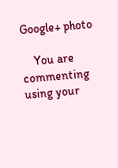Google+ photo

    You are commenting using your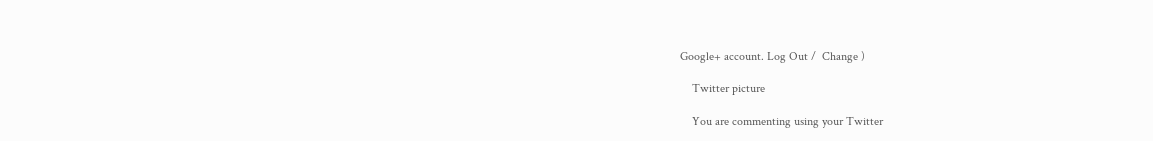Google+ account. Log Out /  Change )

    Twitter picture

    You are commenting using your Twitter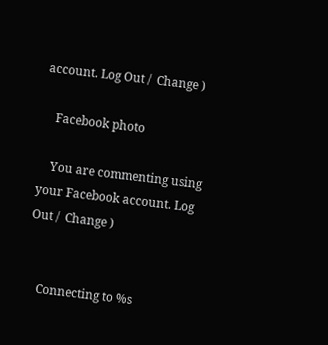account. Log Out /  Change )

    Facebook photo

    You are commenting using your Facebook account. Log Out /  Change )


    Connecting to %s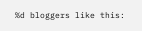%d bloggers like this: